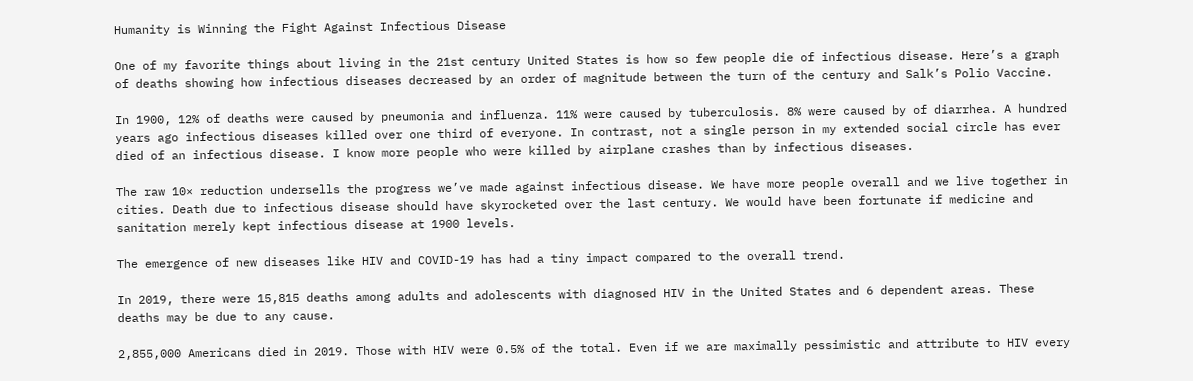Humanity is Winning the Fight Against Infectious Disease

One of my favorite things about living in the 21st century United States is how so few people die of infectious disease. Here’s a graph of deaths showing how infectious diseases decreased by an order of magnitude between the turn of the century and Salk’s Polio Vaccine.

In 1900, 12% of deaths were caused by pneumonia and influenza. 11% were caused by tuberculosis. 8% were caused by of diarrhea. A hundred years ago infectious diseases killed over one third of everyone. In contrast, not a single person in my extended social circle has ever died of an infectious disease. I know more people who were killed by airplane crashes than by infectious diseases.

The raw 10× reduction undersells the progress we’ve made against infectious disease. We have more people overall and we live together in cities. Death due to infectious disease should have skyrocketed over the last century. We would have been fortunate if medicine and sanitation merely kept infectious disease at 1900 levels.

The emergence of new diseases like HIV and COVID-19 has had a tiny impact compared to the overall trend.

In 2019, there were 15,815 deaths among adults and adolescents with diagnosed HIV in the United States and 6 dependent areas. These deaths may be due to any cause.

2,855,000 Americans died in 2019. Those with HIV were 0.5% of the total. Even if we are maximally pessimistic and attribute to HIV every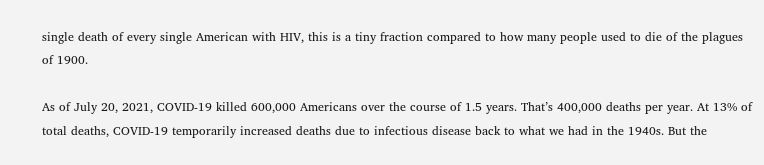single death of every single American with HIV, this is a tiny fraction compared to how many people used to die of the plagues of 1900.

As of July 20, 2021, COVID-19 killed 600,000 Americans over the course of 1.5 years. That’s 400,000 deaths per year. At 13% of total deaths, COVID-19 temporarily increased deaths due to infectious disease back to what we had in the 1940s. But the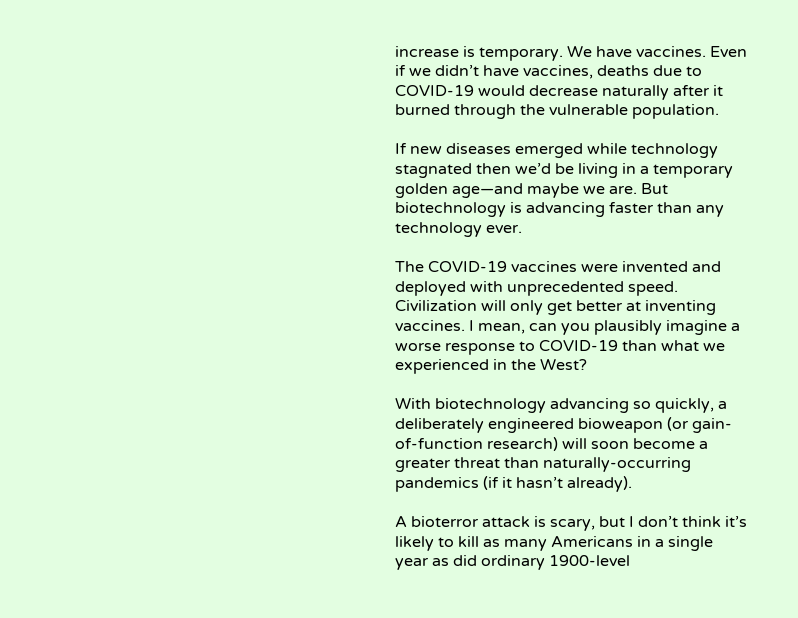increase is temporary. We have vaccines. Even if we didn’t have vaccines, deaths due to COVID-19 would decrease naturally after it burned through the vulnerable population.

If new diseases emerged while technology stagnated then we’d be living in a temporary golden age―and maybe we are. But biotechnology is advancing faster than any technology ever.

The COVID-19 vaccines were invented and deployed with unprecedented speed. Civilization will only get better at inventing vaccines. I mean, can you plausibly imagine a worse response to COVID-19 than what we experienced in the West?

With biotechnology advancing so quickly, a deliberately engineered bioweapon (or gain-of-function research) will soon become a greater threat than naturally-occurring pandemics (if it hasn’t already).

A bioterror attack is scary, but I don’t think it’s likely to kill as many Americans in a single year as did ordinary 1900-level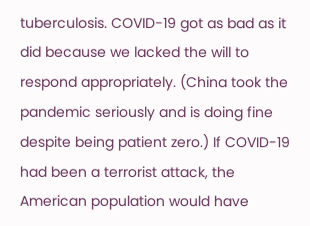tuberculosis. COVID-19 got as bad as it did because we lacked the will to respond appropriately. (China took the pandemic seriously and is doing fine despite being patient zero.) If COVID-19 had been a terrorist attack, the American population would have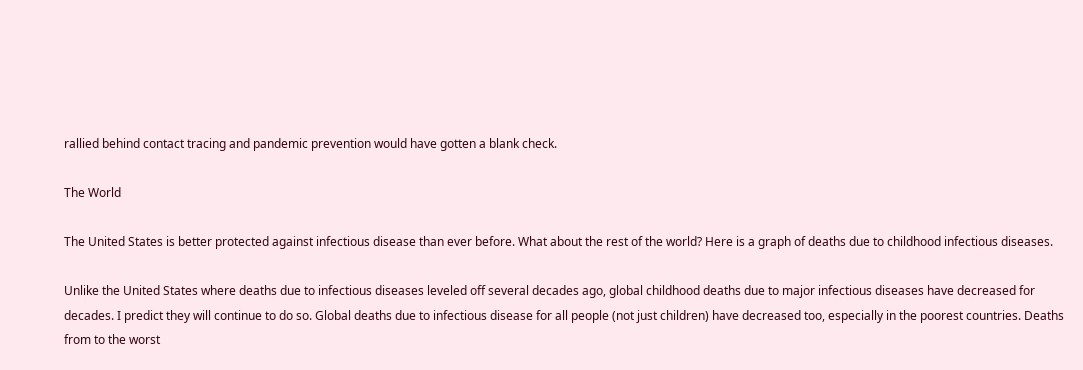rallied behind contact tracing and pandemic prevention would have gotten a blank check.

The World

The United States is better protected against infectious disease than ever before. What about the rest of the world? Here is a graph of deaths due to childhood infectious diseases.

Unlike the United States where deaths due to infectious diseases leveled off several decades ago, global childhood deaths due to major infectious diseases have decreased for decades. I predict they will continue to do so. Global deaths due to infectious disease for all people (not just children) have decreased too, especially in the poorest countries. Deaths from to the worst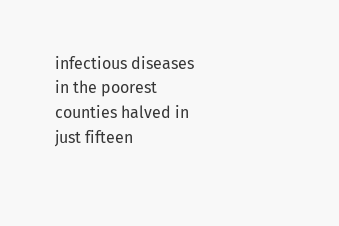infectious diseases in the poorest counties halved in just fifteen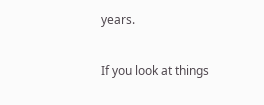years.

If you look at things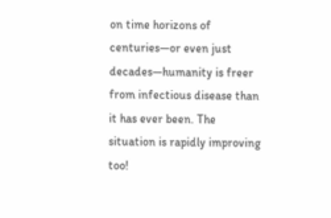on time horizons of centuries―or even just decades―humanity is freer from infectious disease than it has ever been. The situation is rapidly improving too!